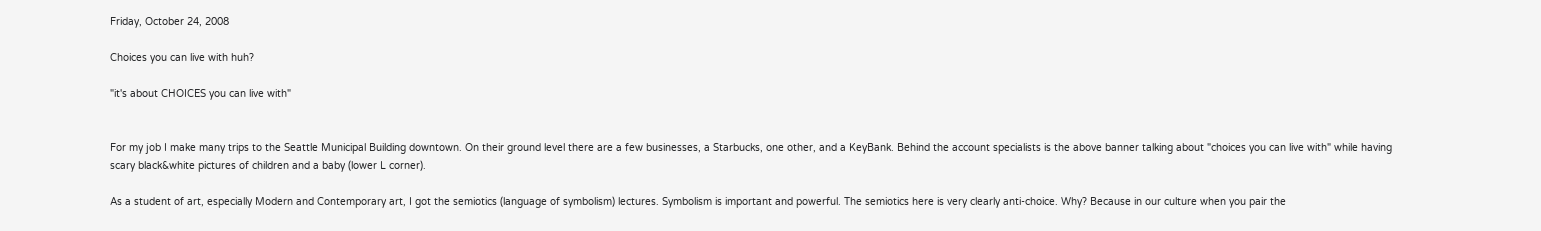Friday, October 24, 2008

Choices you can live with huh?

"it's about CHOICES you can live with"


For my job I make many trips to the Seattle Municipal Building downtown. On their ground level there are a few businesses, a Starbucks, one other, and a KeyBank. Behind the account specialists is the above banner talking about "choices you can live with" while having scary black&white pictures of children and a baby (lower L corner).

As a student of art, especially Modern and Contemporary art, I got the semiotics (language of symbolism) lectures. Symbolism is important and powerful. The semiotics here is very clearly anti-choice. Why? Because in our culture when you pair the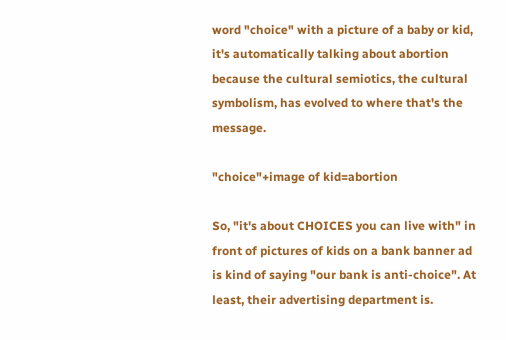word "choice" with a picture of a baby or kid, it's automatically talking about abortion because the cultural semiotics, the cultural symbolism, has evolved to where that's the message.

"choice"+image of kid=abortion

So, "it's about CHOICES you can live with" in front of pictures of kids on a bank banner ad is kind of saying "our bank is anti-choice". At least, their advertising department is.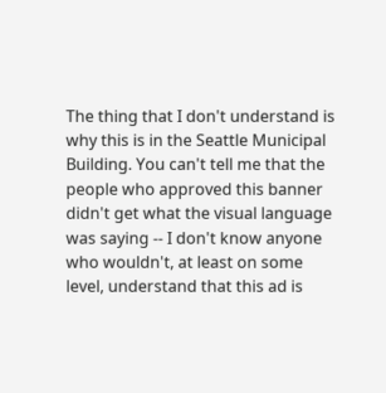The thing that I don't understand is why this is in the Seattle Municipal Building. You can't tell me that the people who approved this banner didn't get what the visual language was saying -- I don't know anyone who wouldn't, at least on some level, understand that this ad is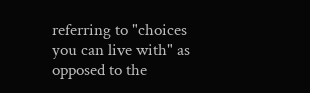referring to "choices you can live with" as opposed to the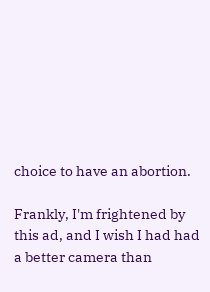choice to have an abortion.

Frankly, I'm frightened by this ad, and I wish I had had a better camera than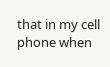that in my cell phone when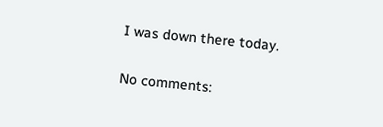I was down there today.

No comments: